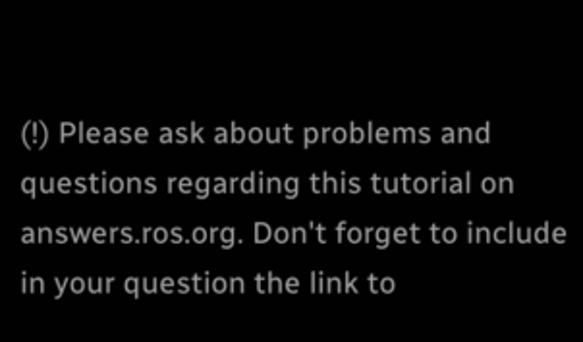(!) Please ask about problems and questions regarding this tutorial on answers.ros.org. Don't forget to include in your question the link to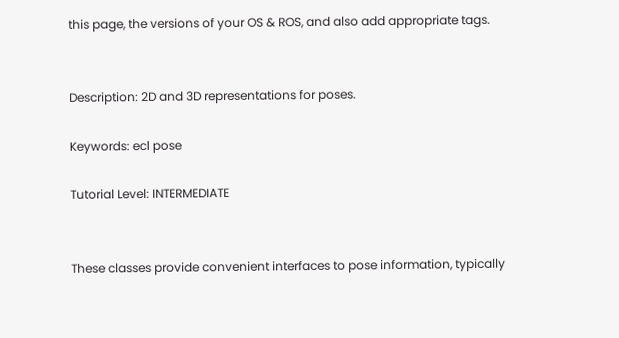this page, the versions of your OS & ROS, and also add appropriate tags.


Description: 2D and 3D representations for poses.

Keywords: ecl pose

Tutorial Level: INTERMEDIATE


These classes provide convenient interfaces to pose information, typically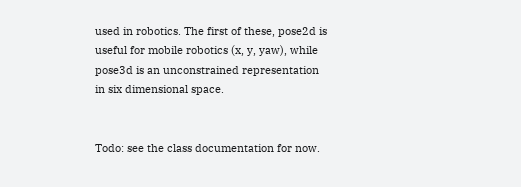used in robotics. The first of these, pose2d is useful for mobile robotics (x, y, yaw), while pose3d is an unconstrained representation in six dimensional space.


Todo: see the class documentation for now.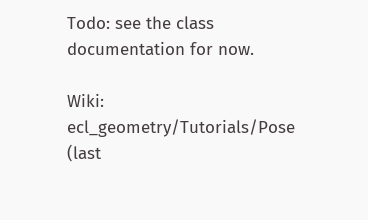Todo: see the class documentation for now.

Wiki: ecl_geometry/Tutorials/Pose (last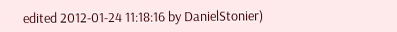edited 2012-01-24 11:18:16 by DanielStonier)